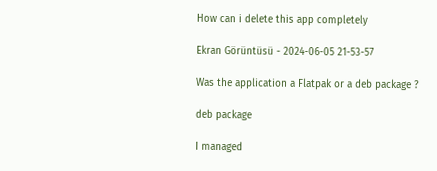How can i delete this app completely

Ekran Görüntüsü - 2024-06-05 21-53-57

Was the application a Flatpak or a deb package ?

deb package

I managed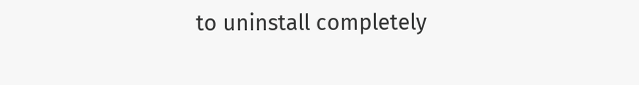to uninstall completely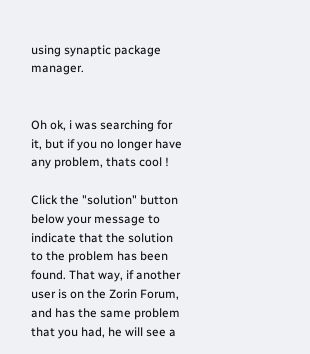using synaptic package manager.


Oh ok, i was searching for it, but if you no longer have any problem, thats cool !

Click the "solution" button below your message to indicate that the solution to the problem has been found. That way, if another user is on the Zorin Forum, and has the same problem that you had, he will see a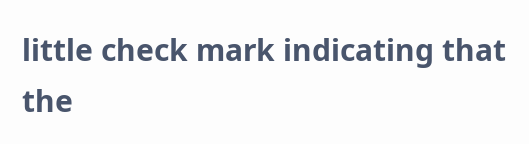little check mark indicating that the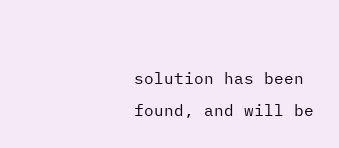solution has been found, and will be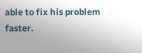able to fix his problem faster.